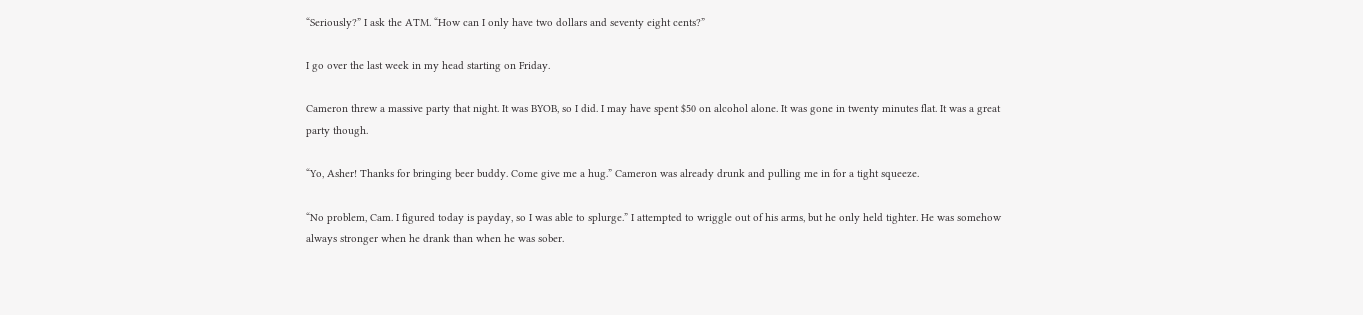“Seriously?” I ask the ATM. “How can I only have two dollars and seventy eight cents?”

I go over the last week in my head starting on Friday.

Cameron threw a massive party that night. It was BYOB, so I did. I may have spent $50 on alcohol alone. It was gone in twenty minutes flat. It was a great party though.

“Yo, Asher! Thanks for bringing beer buddy. Come give me a hug.” Cameron was already drunk and pulling me in for a tight squeeze.

“No problem, Cam. I figured today is payday, so I was able to splurge.” I attempted to wriggle out of his arms, but he only held tighter. He was somehow always stronger when he drank than when he was sober.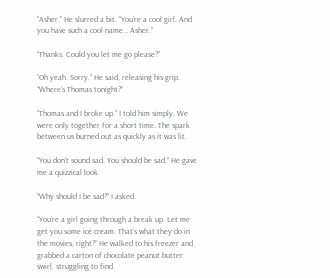“Asher.” He slurred a bit. “You’re a cool girl. And you have such a cool name… Asher.”

“Thanks. Could you let me go please?”

“Oh yeah. Sorry.” He said, releasing his grip. “Where’s Thomas tonight?”

“Thomas and I broke up.” I told him simply. We were only together for a short time. The spark between us burned out as quickly as it was lit.

“You don’t sound sad. You should be sad.” He gave me a quizzical look.

“Why should I be sad?” I asked.

“You’re a girl going through a break up. Let me get you some ice cream. That’s what they do in the movies, right?” He walked to his freezer and grabbed a carton of chocolate peanut butter swirl, struggling to find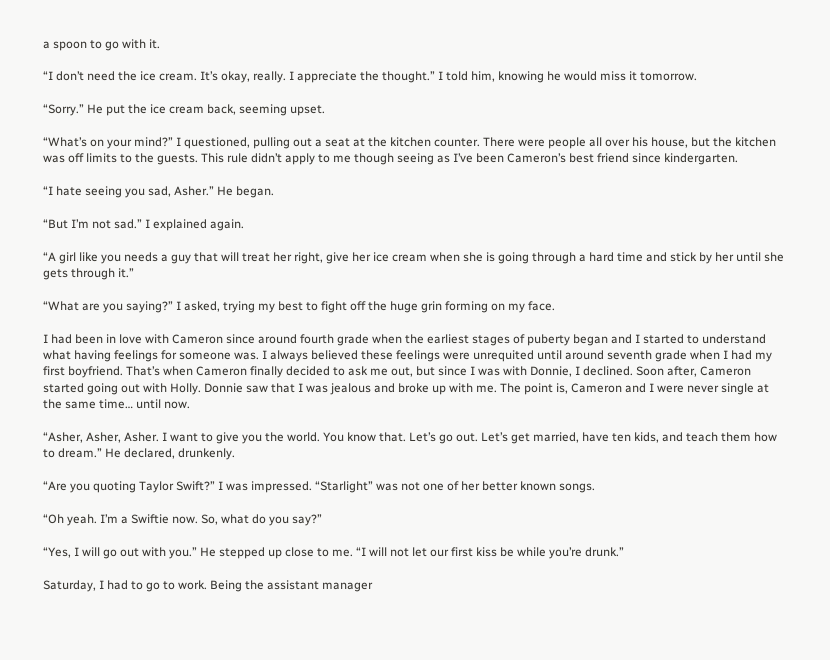a spoon to go with it.

“I don’t need the ice cream. It’s okay, really. I appreciate the thought.” I told him, knowing he would miss it tomorrow.

“Sorry.” He put the ice cream back, seeming upset.

“What’s on your mind?” I questioned, pulling out a seat at the kitchen counter. There were people all over his house, but the kitchen was off limits to the guests. This rule didn’t apply to me though seeing as I’ve been Cameron’s best friend since kindergarten.

“I hate seeing you sad, Asher.” He began.

“But I’m not sad.” I explained again.

“A girl like you needs a guy that will treat her right, give her ice cream when she is going through a hard time and stick by her until she gets through it.”

“What are you saying?” I asked, trying my best to fight off the huge grin forming on my face.

I had been in love with Cameron since around fourth grade when the earliest stages of puberty began and I started to understand what having feelings for someone was. I always believed these feelings were unrequited until around seventh grade when I had my first boyfriend. That’s when Cameron finally decided to ask me out, but since I was with Donnie, I declined. Soon after, Cameron started going out with Holly. Donnie saw that I was jealous and broke up with me. The point is, Cameron and I were never single at the same time… until now.

“Asher, Asher, Asher. I want to give you the world. You know that. Let’s go out. Let’s get married, have ten kids, and teach them how to dream.” He declared, drunkenly.

“Are you quoting Taylor Swift?” I was impressed. “Starlight” was not one of her better known songs.

“Oh yeah. I’m a Swiftie now. So, what do you say?”

“Yes, I will go out with you.” He stepped up close to me. “I will not let our first kiss be while you’re drunk.”

Saturday, I had to go to work. Being the assistant manager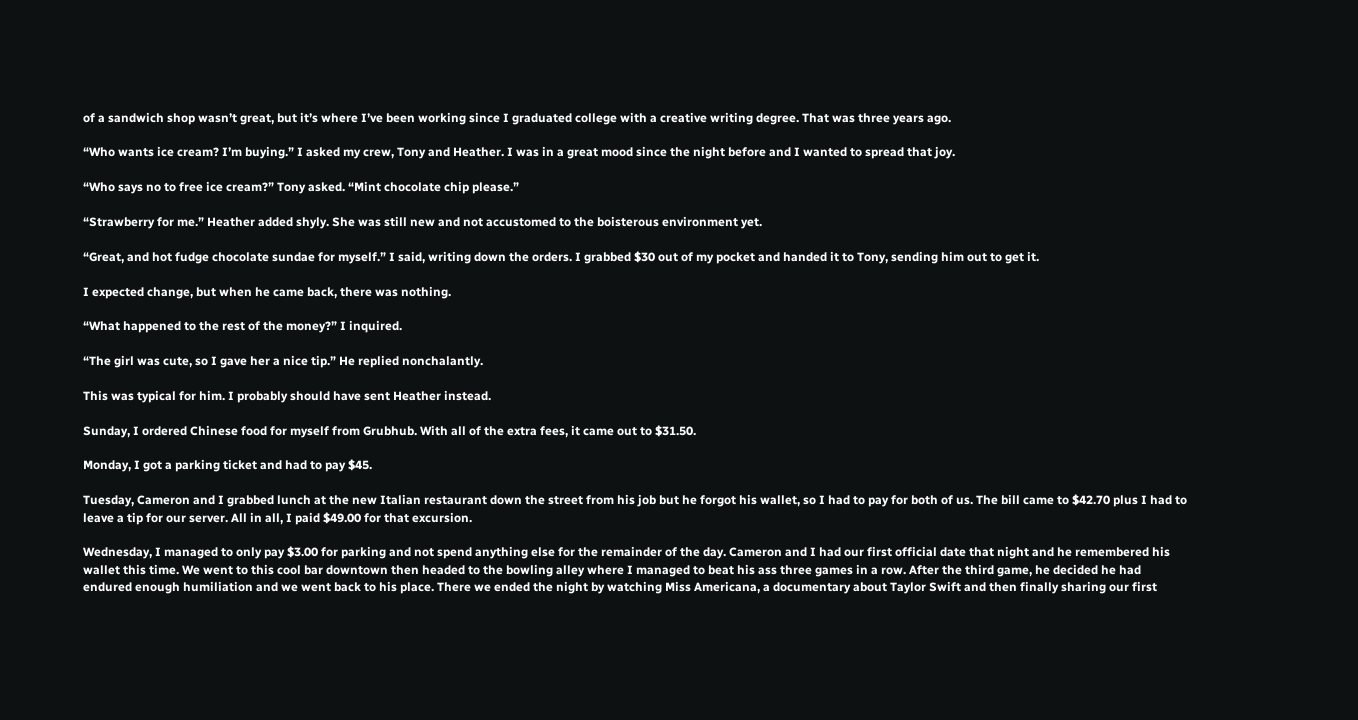of a sandwich shop wasn’t great, but it’s where I’ve been working since I graduated college with a creative writing degree. That was three years ago.

“Who wants ice cream? I’m buying.” I asked my crew, Tony and Heather. I was in a great mood since the night before and I wanted to spread that joy.

“Who says no to free ice cream?” Tony asked. “Mint chocolate chip please.”

“Strawberry for me.” Heather added shyly. She was still new and not accustomed to the boisterous environment yet.

“Great, and hot fudge chocolate sundae for myself.” I said, writing down the orders. I grabbed $30 out of my pocket and handed it to Tony, sending him out to get it.

I expected change, but when he came back, there was nothing.

“What happened to the rest of the money?” I inquired.

“The girl was cute, so I gave her a nice tip.” He replied nonchalantly.

This was typical for him. I probably should have sent Heather instead.

Sunday, I ordered Chinese food for myself from Grubhub. With all of the extra fees, it came out to $31.50.

Monday, I got a parking ticket and had to pay $45.

Tuesday, Cameron and I grabbed lunch at the new Italian restaurant down the street from his job but he forgot his wallet, so I had to pay for both of us. The bill came to $42.70 plus I had to leave a tip for our server. All in all, I paid $49.00 for that excursion.

Wednesday, I managed to only pay $3.00 for parking and not spend anything else for the remainder of the day. Cameron and I had our first official date that night and he remembered his wallet this time. We went to this cool bar downtown then headed to the bowling alley where I managed to beat his ass three games in a row. After the third game, he decided he had endured enough humiliation and we went back to his place. There we ended the night by watching Miss Americana, a documentary about Taylor Swift and then finally sharing our first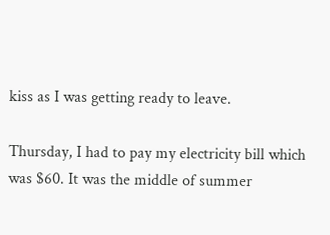kiss as I was getting ready to leave.

Thursday, I had to pay my electricity bill which was $60. It was the middle of summer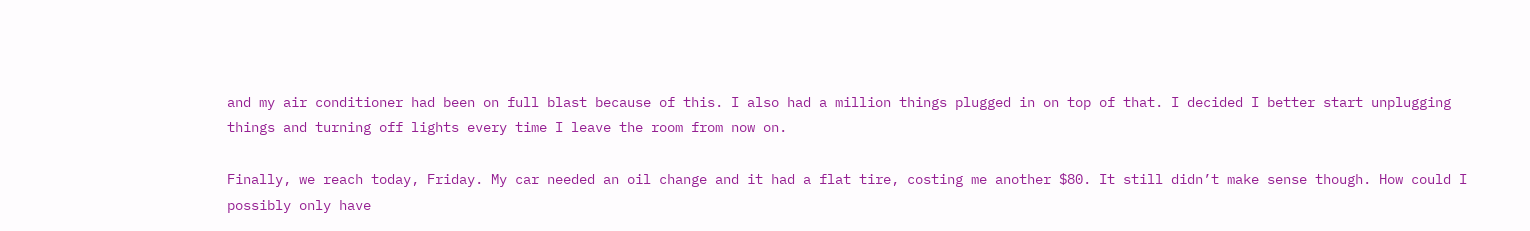and my air conditioner had been on full blast because of this. I also had a million things plugged in on top of that. I decided I better start unplugging things and turning off lights every time I leave the room from now on.

Finally, we reach today, Friday. My car needed an oil change and it had a flat tire, costing me another $80. It still didn’t make sense though. How could I possibly only have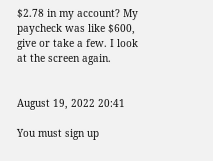$2.78 in my account? My paycheck was like $600, give or take a few. I look at the screen again.


August 19, 2022 20:41

You must sign up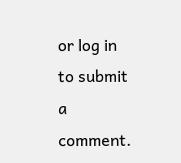or log in to submit a comment.